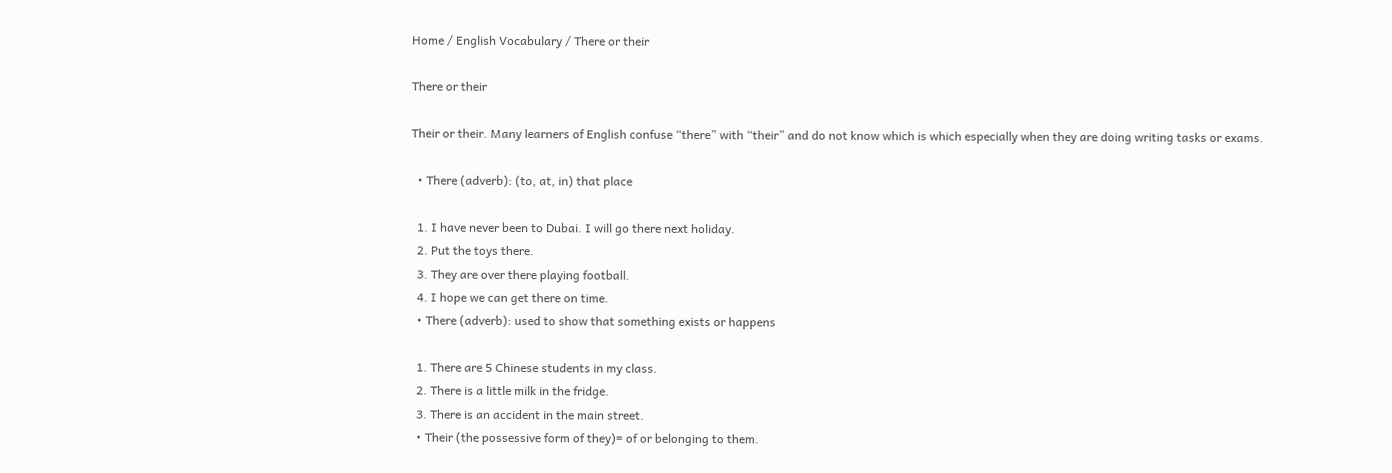Home / English Vocabulary / There or their

There or their

Their or their. Many learners of English confuse “there” with “their” and do not know which is which especially when they are doing writing tasks or exams.

  • There (adverb): (to, at, in) that place

  1. I have never been to Dubai. I will go there next holiday.
  2. Put the toys there.
  3. They are over there playing football.
  4. I hope we can get there on time.
  • There (adverb): used to show that something exists or happens

  1. There are 5 Chinese students in my class.
  2. There is a little milk in the fridge.
  3. There is an accident in the main street.
  • Their (the possessive form of they)= of or belonging to them.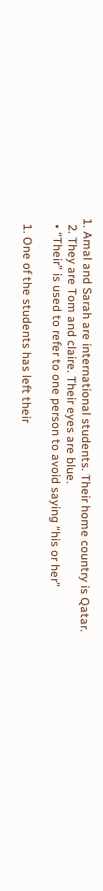1. Amal and Sarah are international students. Their home country is Qatar.
  2. They are Tom and claire. Their eyes are blue.
  • “Their” is used to refer to one person to avoid saying “his or her”

  1. One of the students has left their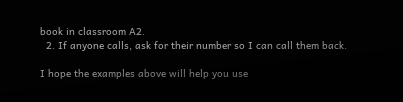book in classroom A2.
  2. If anyone calls, ask for their number so I can call them back.

I hope the examples above will help you use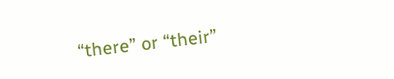“there” or “their”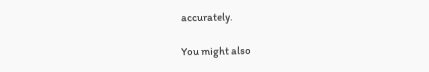accurately.

You might also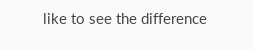like to see the difference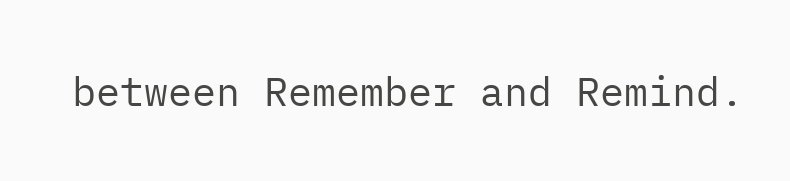between Remember and Remind.